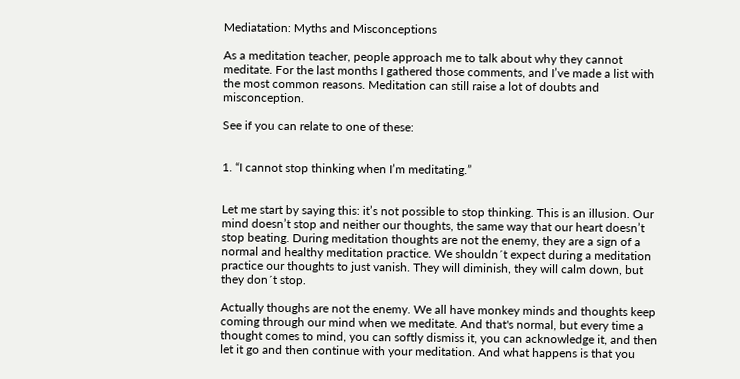Mediatation: Myths and Misconceptions

As a meditation teacher, people approach me to talk about why they cannot meditate. For the last months I gathered those comments, and I’ve made a list with the most common reasons. Meditation can still raise a lot of doubts and misconception.

See if you can relate to one of these:


1. “I cannot stop thinking when I’m meditating.”


Let me start by saying this: it’s not possible to stop thinking. This is an illusion. Our mind doesn’t stop and neither our thoughts, the same way that our heart doesn’t stop beating. During meditation thoughts are not the enemy, they are a sign of a normal and healthy meditation practice. We shouldn´t expect during a meditation practice our thoughts to just vanish. They will diminish, they will calm down, but they don´t stop.

Actually thoughs are not the enemy. We all have monkey minds and thoughts keep coming through our mind when we meditate. And that's normal, but every time a thought comes to mind, you can softly dismiss it, you can acknowledge it, and then let it go and then continue with your meditation. And what happens is that you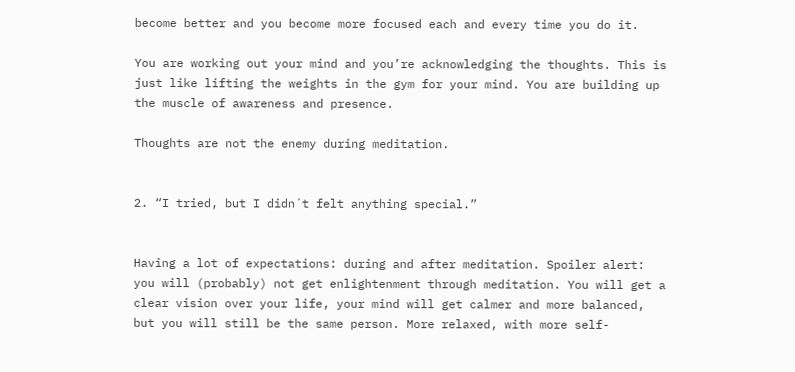become better and you become more focused each and every time you do it.

You are working out your mind and you’re acknowledging the thoughts. This is just like lifting the weights in the gym for your mind. You are building up the muscle of awareness and presence.

Thoughts are not the enemy during meditation.


2. “I tried, but I didn´t felt anything special.”


Having a lot of expectations: during and after meditation. Spoiler alert: you will (probably) not get enlightenment through meditation. You will get a clear vision over your life, your mind will get calmer and more balanced, but you will still be the same person. More relaxed, with more self-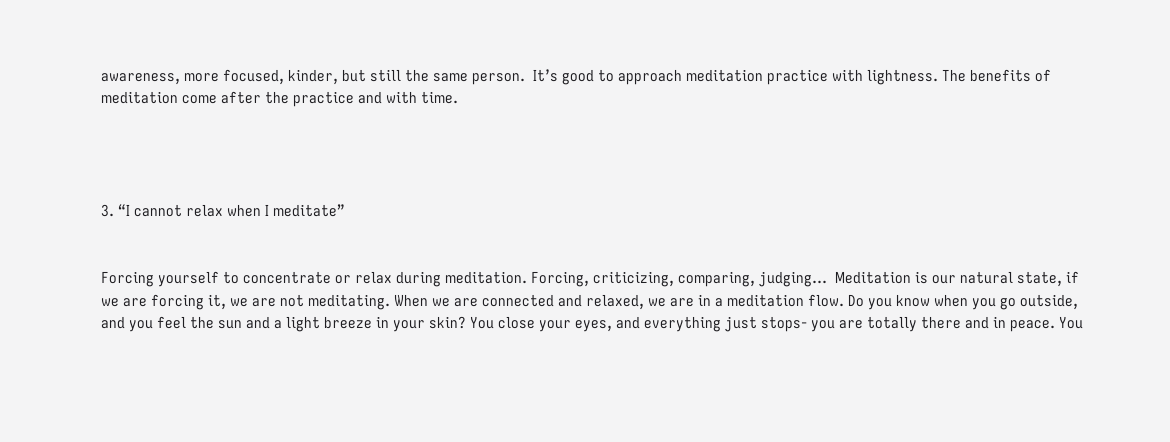awareness, more focused, kinder, but still the same person.  It’s good to approach meditation practice with lightness. The benefits of meditation come after the practice and with time.




3. “I cannot relax when I meditate”


Forcing yourself to concentrate or relax during meditation. Forcing, criticizing, comparing, judging…  Meditation is our natural state, if we are forcing it, we are not meditating. When we are connected and relaxed, we are in a meditation flow. Do you know when you go outside, and you feel the sun and a light breeze in your skin? You close your eyes, and everything just stops- you are totally there and in peace. You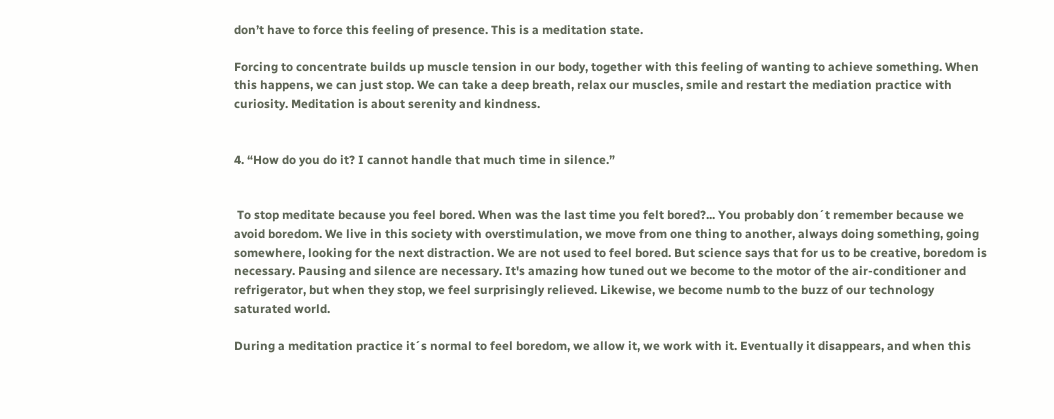don’t have to force this feeling of presence. This is a meditation state.

Forcing to concentrate builds up muscle tension in our body, together with this feeling of wanting to achieve something. When this happens, we can just stop. We can take a deep breath, relax our muscles, smile and restart the mediation practice with curiosity. Meditation is about serenity and kindness.


4. “How do you do it? I cannot handle that much time in silence.”


 To stop meditate because you feel bored. When was the last time you felt bored?... You probably don´t remember because we avoid boredom. We live in this society with overstimulation, we move from one thing to another, always doing something, going somewhere, looking for the next distraction. We are not used to feel bored. But science says that for us to be creative, boredom is necessary. Pausing and silence are necessary. It's amazing how tuned out we become to the motor of the air-conditioner and refrigerator, but when they stop, we feel surprisingly relieved. Likewise, we become numb to the buzz of our technology saturated world.

During a meditation practice it´s normal to feel boredom, we allow it, we work with it. Eventually it disappears, and when this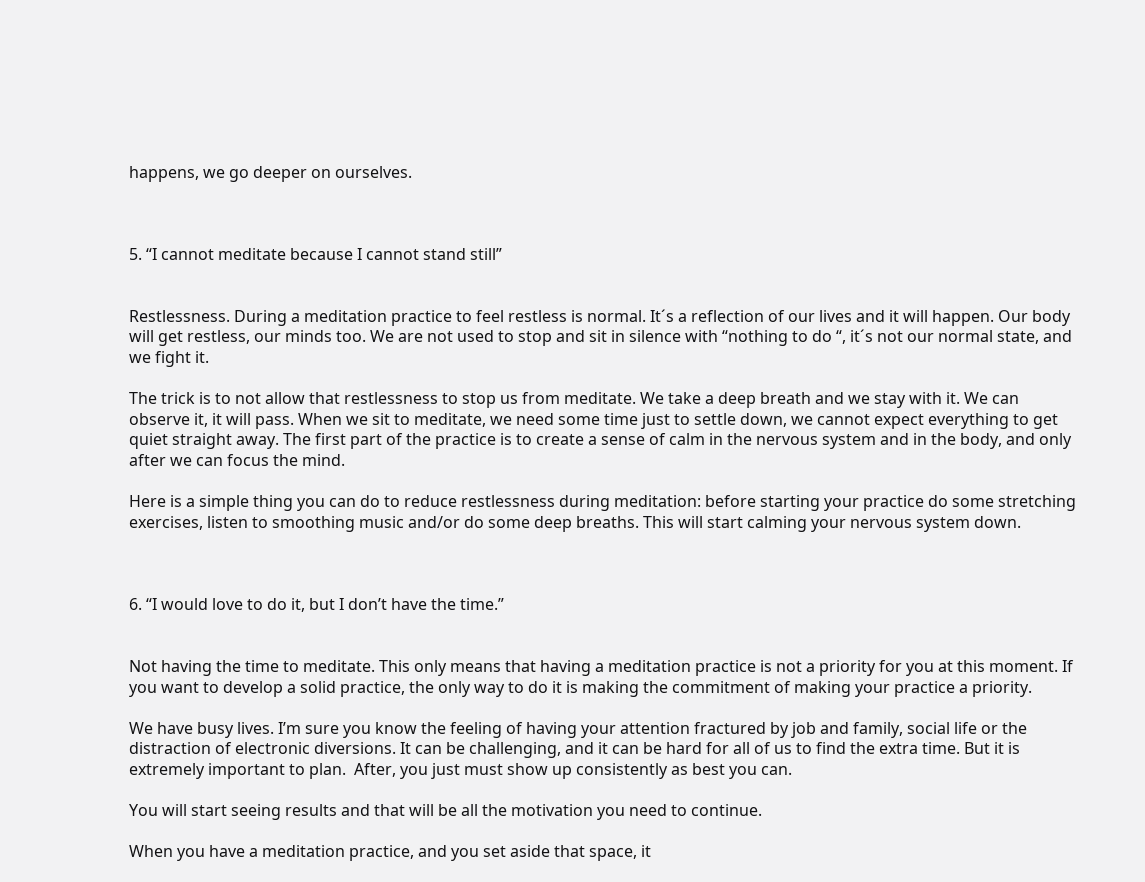happens, we go deeper on ourselves.



5. “I cannot meditate because I cannot stand still”


Restlessness. During a meditation practice to feel restless is normal. It´s a reflection of our lives and it will happen. Our body will get restless, our minds too. We are not used to stop and sit in silence with “nothing to do “, it´s not our normal state, and we fight it.

The trick is to not allow that restlessness to stop us from meditate. We take a deep breath and we stay with it. We can observe it, it will pass. When we sit to meditate, we need some time just to settle down, we cannot expect everything to get quiet straight away. The first part of the practice is to create a sense of calm in the nervous system and in the body, and only after we can focus the mind.

Here is a simple thing you can do to reduce restlessness during meditation: before starting your practice do some stretching exercises, listen to smoothing music and/or do some deep breaths. This will start calming your nervous system down.



6. “I would love to do it, but I don’t have the time.”


Not having the time to meditate. This only means that having a meditation practice is not a priority for you at this moment. If you want to develop a solid practice, the only way to do it is making the commitment of making your practice a priority.

We have busy lives. I’m sure you know the feeling of having your attention fractured by job and family, social life or the distraction of electronic diversions. It can be challenging, and it can be hard for all of us to find the extra time. But it is extremely important to plan.  After, you just must show up consistently as best you can.

You will start seeing results and that will be all the motivation you need to continue.

When you have a meditation practice, and you set aside that space, it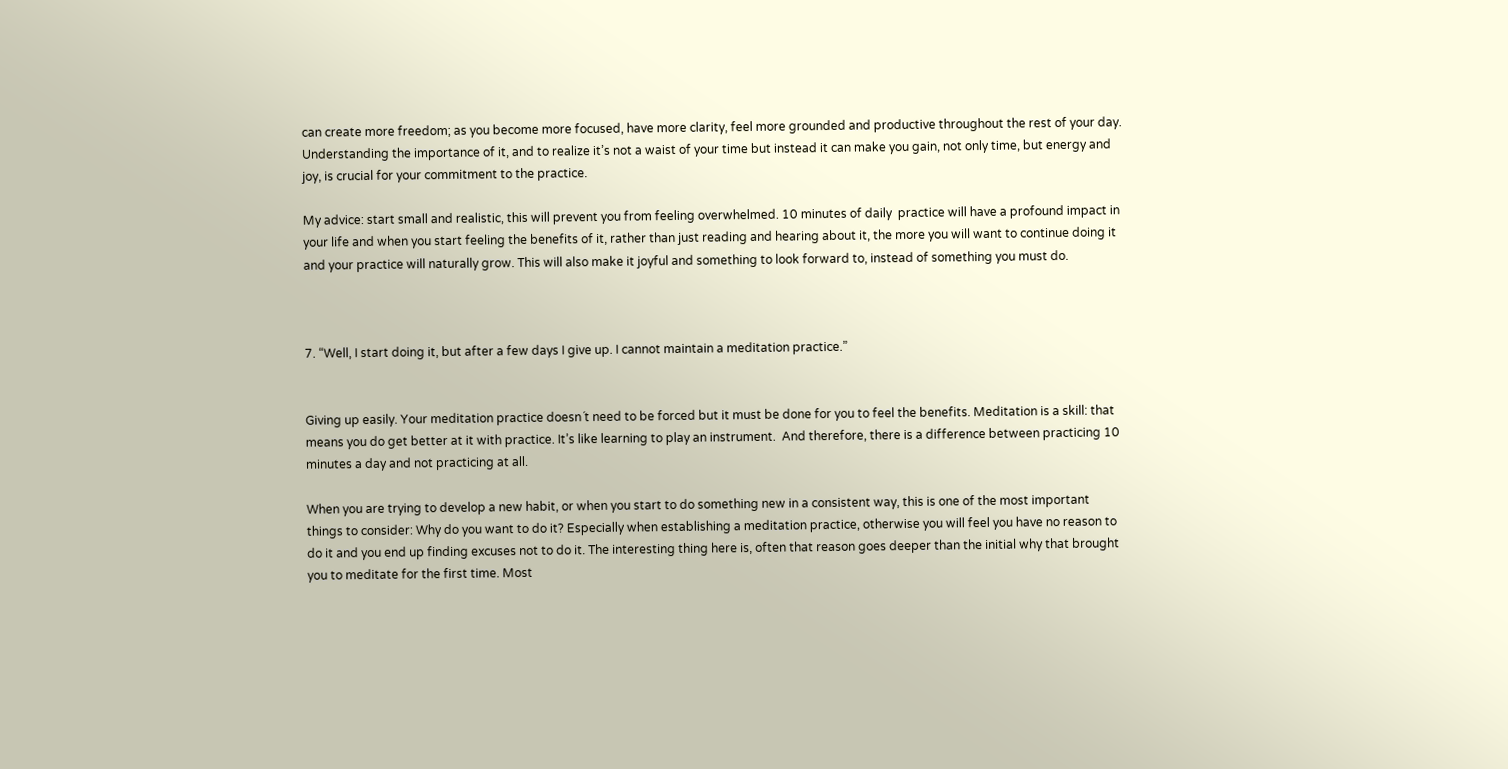can create more freedom; as you become more focused, have more clarity, feel more grounded and productive throughout the rest of your day. Understanding the importance of it, and to realize it’s not a waist of your time but instead it can make you gain, not only time, but energy and joy, is crucial for your commitment to the practice.

My advice: start small and realistic, this will prevent you from feeling overwhelmed. 10 minutes of daily  practice will have a profound impact in your life and when you start feeling the benefits of it, rather than just reading and hearing about it, the more you will want to continue doing it and your practice will naturally grow. This will also make it joyful and something to look forward to, instead of something you must do.



7. “Well, I start doing it, but after a few days I give up. I cannot maintain a meditation practice.”


Giving up easily. Your meditation practice doesn´t need to be forced but it must be done for you to feel the benefits. Meditation is a skill: that means you do get better at it with practice. It’s like learning to play an instrument.  And therefore, there is a difference between practicing 10 minutes a day and not practicing at all.

When you are trying to develop a new habit, or when you start to do something new in a consistent way, this is one of the most important things to consider: Why do you want to do it? Especially when establishing a meditation practice, otherwise you will feel you have no reason to do it and you end up finding excuses not to do it. The interesting thing here is, often that reason goes deeper than the initial why that brought you to meditate for the first time. Most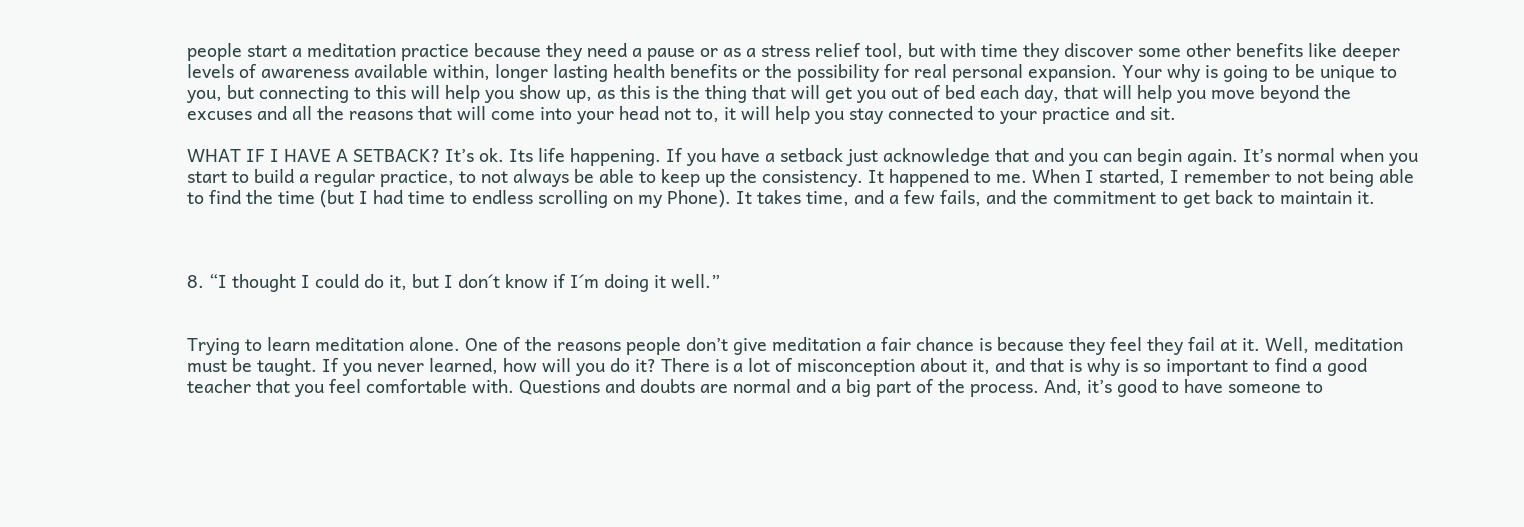people start a meditation practice because they need a pause or as a stress relief tool, but with time they discover some other benefits like deeper levels of awareness available within, longer lasting health benefits or the possibility for real personal expansion. Your why is going to be unique to you, but connecting to this will help you show up, as this is the thing that will get you out of bed each day, that will help you move beyond the excuses and all the reasons that will come into your head not to, it will help you stay connected to your practice and sit.

WHAT IF I HAVE A SETBACK? It’s ok. Its life happening. If you have a setback just acknowledge that and you can begin again. It’s normal when you start to build a regular practice, to not always be able to keep up the consistency. It happened to me. When I started, I remember to not being able to find the time (but I had time to endless scrolling on my Phone). It takes time, and a few fails, and the commitment to get back to maintain it.



8. “I thought I could do it, but I don´t know if I´m doing it well.”


Trying to learn meditation alone. One of the reasons people don’t give meditation a fair chance is because they feel they fail at it. Well, meditation must be taught. If you never learned, how will you do it? There is a lot of misconception about it, and that is why is so important to find a good teacher that you feel comfortable with. Questions and doubts are normal and a big part of the process. And, it’s good to have someone to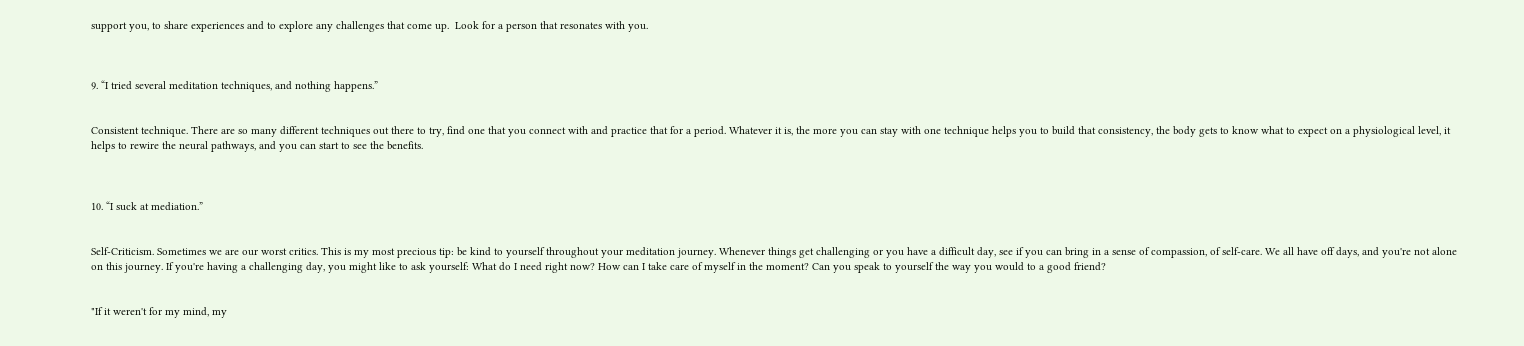support you, to share experiences and to explore any challenges that come up.  Look for a person that resonates with you.



9. “I tried several meditation techniques, and nothing happens.”


Consistent technique. There are so many different techniques out there to try, find one that you connect with and practice that for a period. Whatever it is, the more you can stay with one technique helps you to build that consistency, the body gets to know what to expect on a physiological level, it helps to rewire the neural pathways, and you can start to see the benefits.



10. “I suck at mediation.”


Self-Criticism. Sometimes we are our worst critics. This is my most precious tip: be kind to yourself throughout your meditation journey. Whenever things get challenging or you have a difficult day, see if you can bring in a sense of compassion, of self-care. We all have off days, and you're not alone on this journey. If you're having a challenging day, you might like to ask yourself: What do I need right now? How can I take care of myself in the moment? Can you speak to yourself the way you would to a good friend?


"If it weren't for my mind, my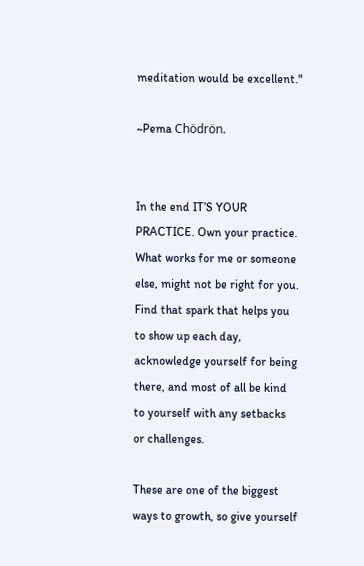meditation would be excellent."

~Pema Chödrön.


In the end IT’S YOUR PRACTICE. Own your practice. What works for me or someone else, might not be right for you. Find that spark that helps you to show up each day, acknowledge yourself for being there, and most of all be kind to yourself with any setbacks or challenges.

These are one of the biggest ways to growth, so give yourself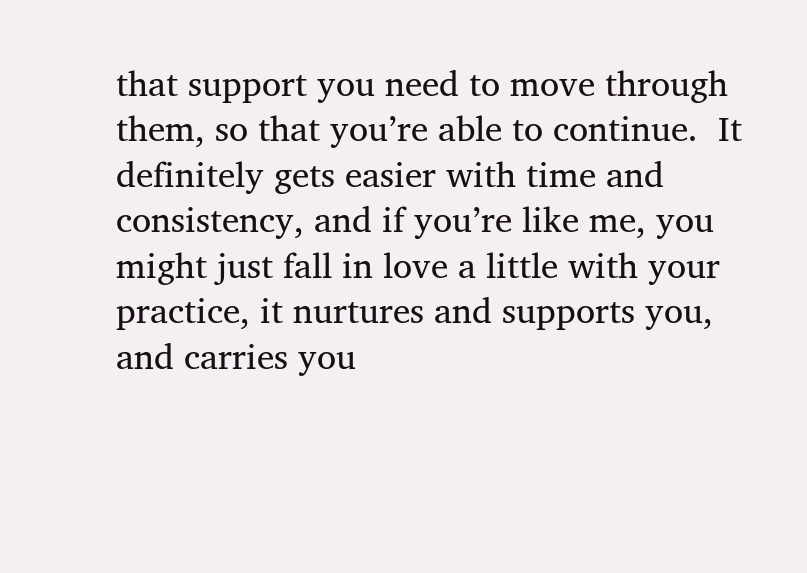that support you need to move through them, so that you’re able to continue.  It definitely gets easier with time and consistency, and if you’re like me, you might just fall in love a little with your practice, it nurtures and supports you, and carries you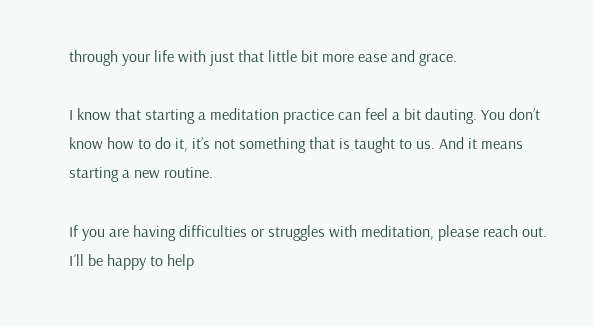through your life with just that little bit more ease and grace.

I know that starting a meditation practice can feel a bit dauting. You don’t know how to do it, it’s not something that is taught to us. And it means starting a new routine.

If you are having difficulties or struggles with meditation, please reach out. I´ll be happy to help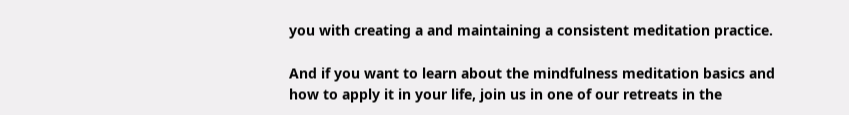you with creating a and maintaining a consistent meditation practice.

And if you want to learn about the mindfulness meditation basics and how to apply it in your life, join us in one of our retreats in the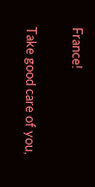France!


Take good care of you,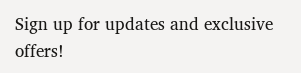Sign up for updates and exclusive offers!